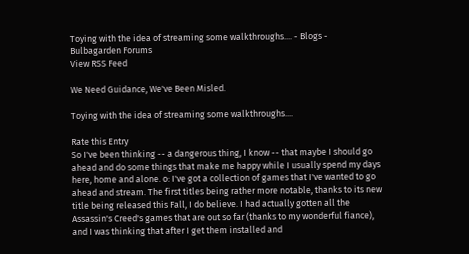Toying with the idea of streaming some walkthroughs.... - Blogs - Bulbagarden Forums
View RSS Feed

We Need Guidance, We've Been Misled.

Toying with the idea of streaming some walkthroughs....

Rate this Entry
So I've been thinking -- a dangerous thing, I know -- that maybe I should go ahead and do some things that make me happy while I usually spend my days here, home and alone. o: I've got a collection of games that I've wanted to go ahead and stream. The first titles being rather more notable, thanks to its new title being released this Fall, I do believe. I had actually gotten all the Assassin's Creed's games that are out so far (thanks to my wonderful fiance), and I was thinking that after I get them installed and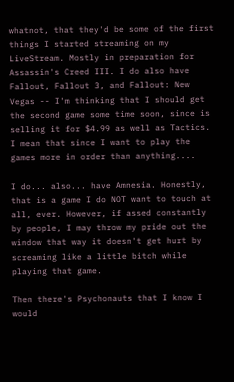whatnot, that they'd be some of the first things I started streaming on my LiveStream. Mostly in preparation for Assassin's Creed III. I do also have Fallout, Fallout 3, and Fallout: New Vegas -- I'm thinking that I should get the second game some time soon, since is selling it for $4.99 as well as Tactics. I mean that since I want to play the games more in order than anything....

I do... also... have Amnesia. Honestly, that is a game I do NOT want to touch at all, ever. However, if assed constantly by people, I may throw my pride out the window that way it doesn't get hurt by screaming like a little bitch while playing that game.

Then there's Psychonauts that I know I would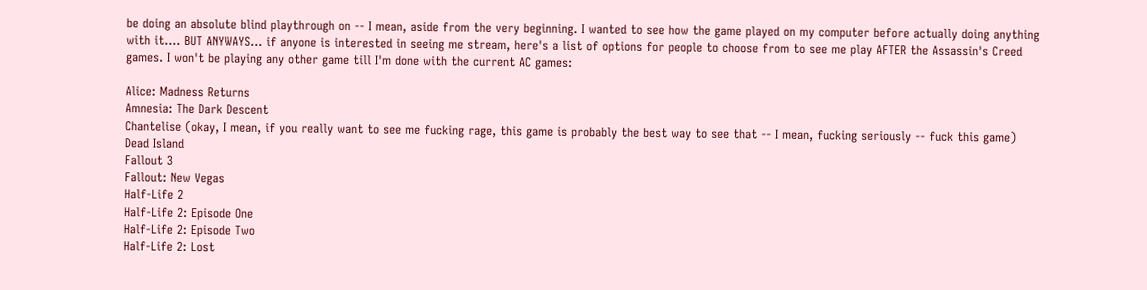be doing an absolute blind playthrough on -- I mean, aside from the very beginning. I wanted to see how the game played on my computer before actually doing anything with it.... BUT ANYWAYS... if anyone is interested in seeing me stream, here's a list of options for people to choose from to see me play AFTER the Assassin's Creed games. I won't be playing any other game till I'm done with the current AC games:

Alice: Madness Returns
Amnesia: The Dark Descent
Chantelise (okay, I mean, if you really want to see me fucking rage, this game is probably the best way to see that -- I mean, fucking seriously -- fuck this game)
Dead Island
Fallout 3
Fallout: New Vegas
Half-Life 2
Half-Life 2: Episode One
Half-Life 2: Episode Two
Half-Life 2: Lost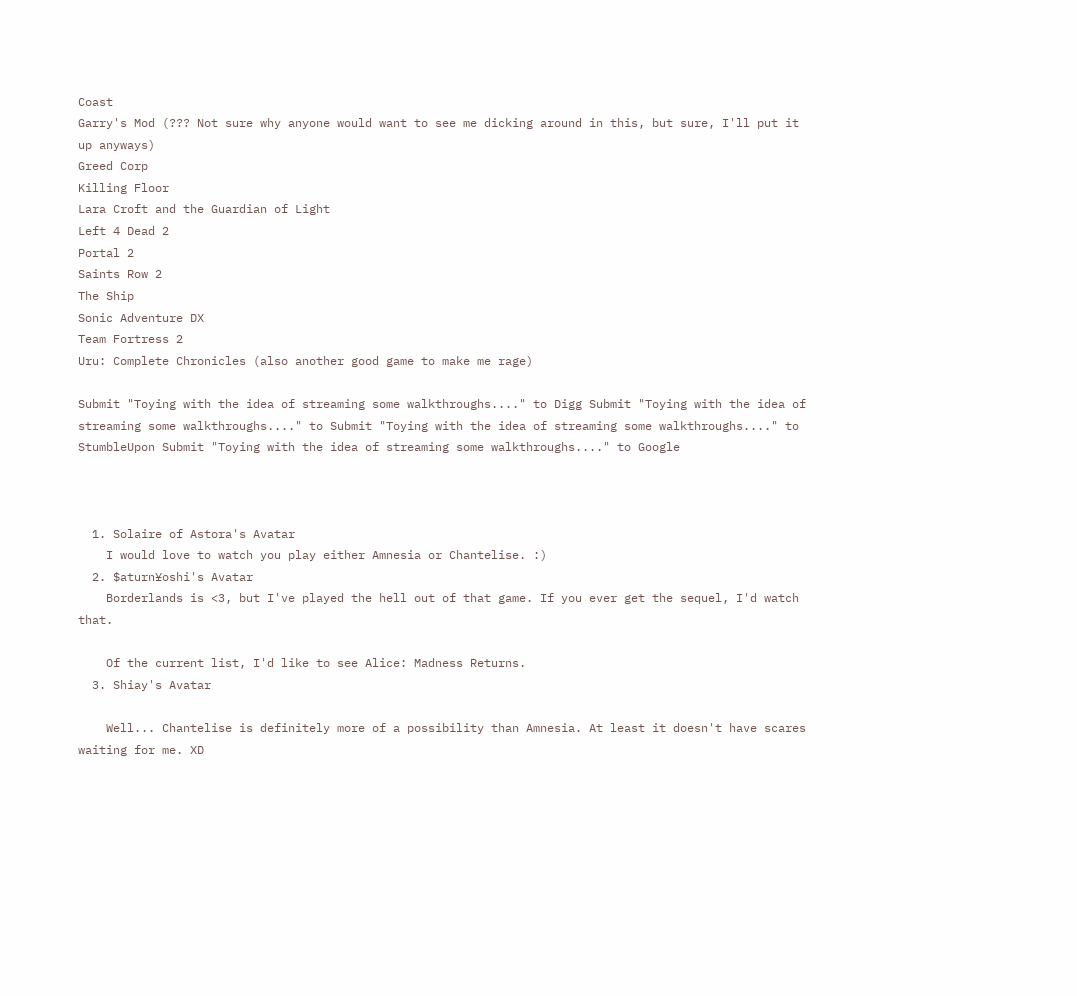Coast
Garry's Mod (??? Not sure why anyone would want to see me dicking around in this, but sure, I'll put it up anyways)
Greed Corp
Killing Floor
Lara Croft and the Guardian of Light
Left 4 Dead 2
Portal 2
Saints Row 2
The Ship
Sonic Adventure DX
Team Fortress 2
Uru: Complete Chronicles (also another good game to make me rage)

Submit "Toying with the idea of streaming some walkthroughs...." to Digg Submit "Toying with the idea of streaming some walkthroughs...." to Submit "Toying with the idea of streaming some walkthroughs...." to StumbleUpon Submit "Toying with the idea of streaming some walkthroughs...." to Google



  1. Solaire of Astora's Avatar
    I would love to watch you play either Amnesia or Chantelise. :)
  2. $aturn¥oshi's Avatar
    Borderlands is <3, but I've played the hell out of that game. If you ever get the sequel, I'd watch that.

    Of the current list, I'd like to see Alice: Madness Returns.
  3. Shiay's Avatar

    Well... Chantelise is definitely more of a possibility than Amnesia. At least it doesn't have scares waiting for me. XD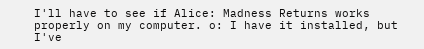I'll have to see if Alice: Madness Returns works properly on my computer. o: I have it installed, but I've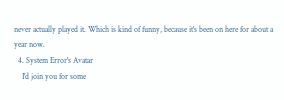never actually played it. Which is kind of funny, because it's been on here for about a year now.
  4. System Error's Avatar
    I'd join you for some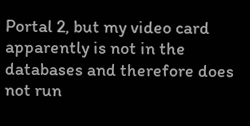Portal 2, but my video card apparently is not in the databases and therefore does not run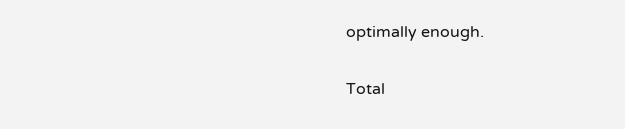optimally enough.


Total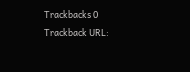Trackbacks 0
Trackback URL: